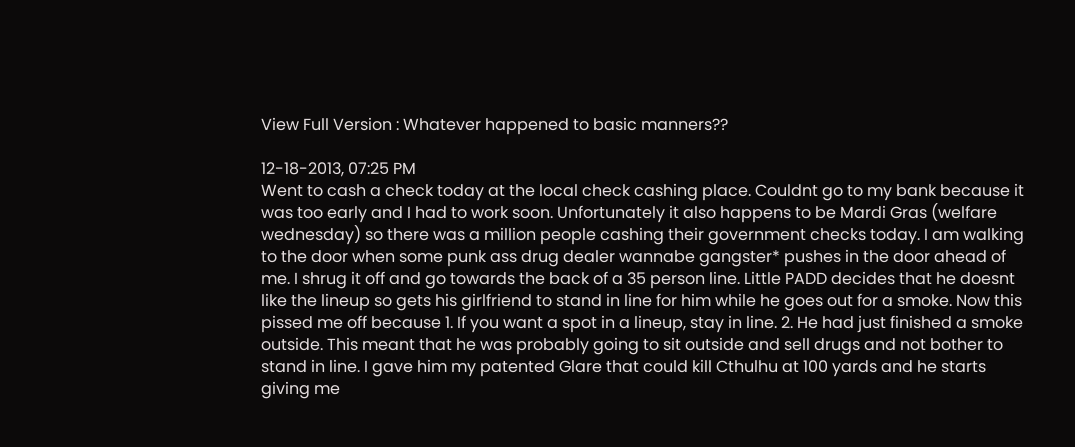View Full Version : Whatever happened to basic manners??

12-18-2013, 07:25 PM
Went to cash a check today at the local check cashing place. Couldnt go to my bank because it was too early and I had to work soon. Unfortunately it also happens to be Mardi Gras (welfare wednesday) so there was a million people cashing their government checks today. I am walking to the door when some punk ass drug dealer wannabe gangster* pushes in the door ahead of me. I shrug it off and go towards the back of a 35 person line. Little PADD decides that he doesnt like the lineup so gets his girlfriend to stand in line for him while he goes out for a smoke. Now this pissed me off because 1. If you want a spot in a lineup, stay in line. 2. He had just finished a smoke outside. This meant that he was probably going to sit outside and sell drugs and not bother to stand in line. I gave him my patented Glare that could kill Cthulhu at 100 yards and he starts giving me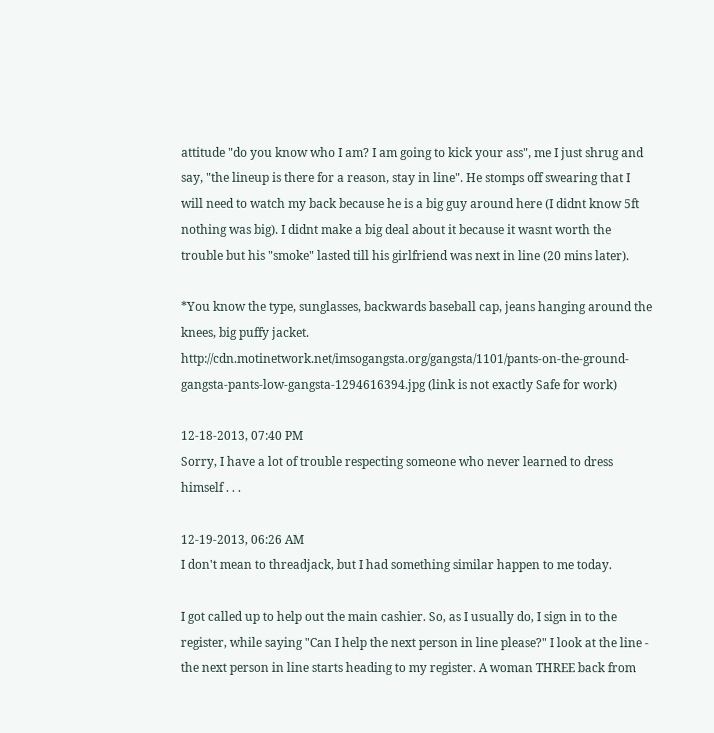attitude "do you know who I am? I am going to kick your ass", me I just shrug and say, "the lineup is there for a reason, stay in line". He stomps off swearing that I will need to watch my back because he is a big guy around here (I didnt know 5ft nothing was big). I didnt make a big deal about it because it wasnt worth the trouble but his "smoke" lasted till his girlfriend was next in line (20 mins later).

*You know the type, sunglasses, backwards baseball cap, jeans hanging around the knees, big puffy jacket. http://cdn.motinetwork.net/imsogangsta.org/gangsta/1101/pants-on-the-ground-gangsta-pants-low-gangsta-1294616394.jpg (link is not exactly Safe for work)

12-18-2013, 07:40 PM
Sorry, I have a lot of trouble respecting someone who never learned to dress himself . . .

12-19-2013, 06:26 AM
I don't mean to threadjack, but I had something similar happen to me today.

I got called up to help out the main cashier. So, as I usually do, I sign in to the register, while saying "Can I help the next person in line please?" I look at the line - the next person in line starts heading to my register. A woman THREE back from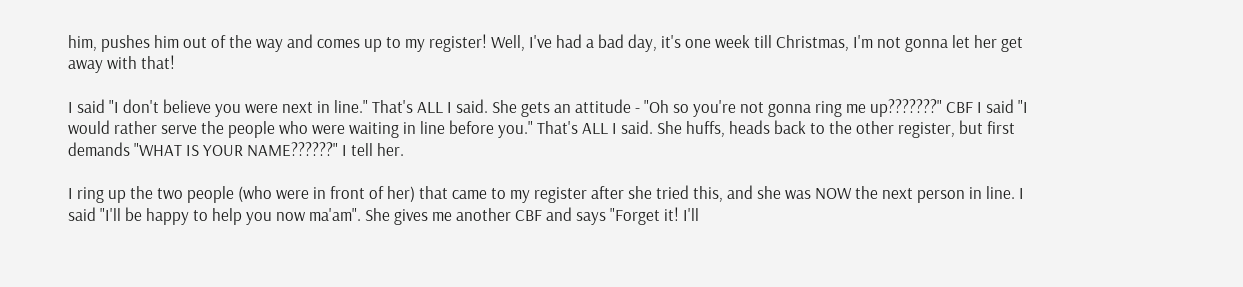him, pushes him out of the way and comes up to my register! Well, I've had a bad day, it's one week till Christmas, I'm not gonna let her get away with that!

I said "I don't believe you were next in line." That's ALL I said. She gets an attitude - "Oh so you're not gonna ring me up???????" CBF I said "I would rather serve the people who were waiting in line before you." That's ALL I said. She huffs, heads back to the other register, but first demands "WHAT IS YOUR NAME??????" I tell her.

I ring up the two people (who were in front of her) that came to my register after she tried this, and she was NOW the next person in line. I said "I'll be happy to help you now ma'am". She gives me another CBF and says "Forget it! I'll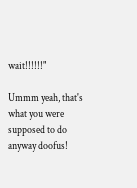wait!!!!!!"

Ummm yeah, that's what you were supposed to do anyway doofus!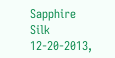Sapphire Silk
12-20-2013,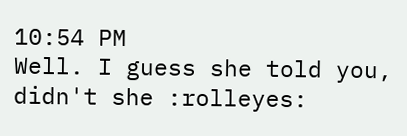10:54 PM
Well. I guess she told you, didn't she :rolleyes: